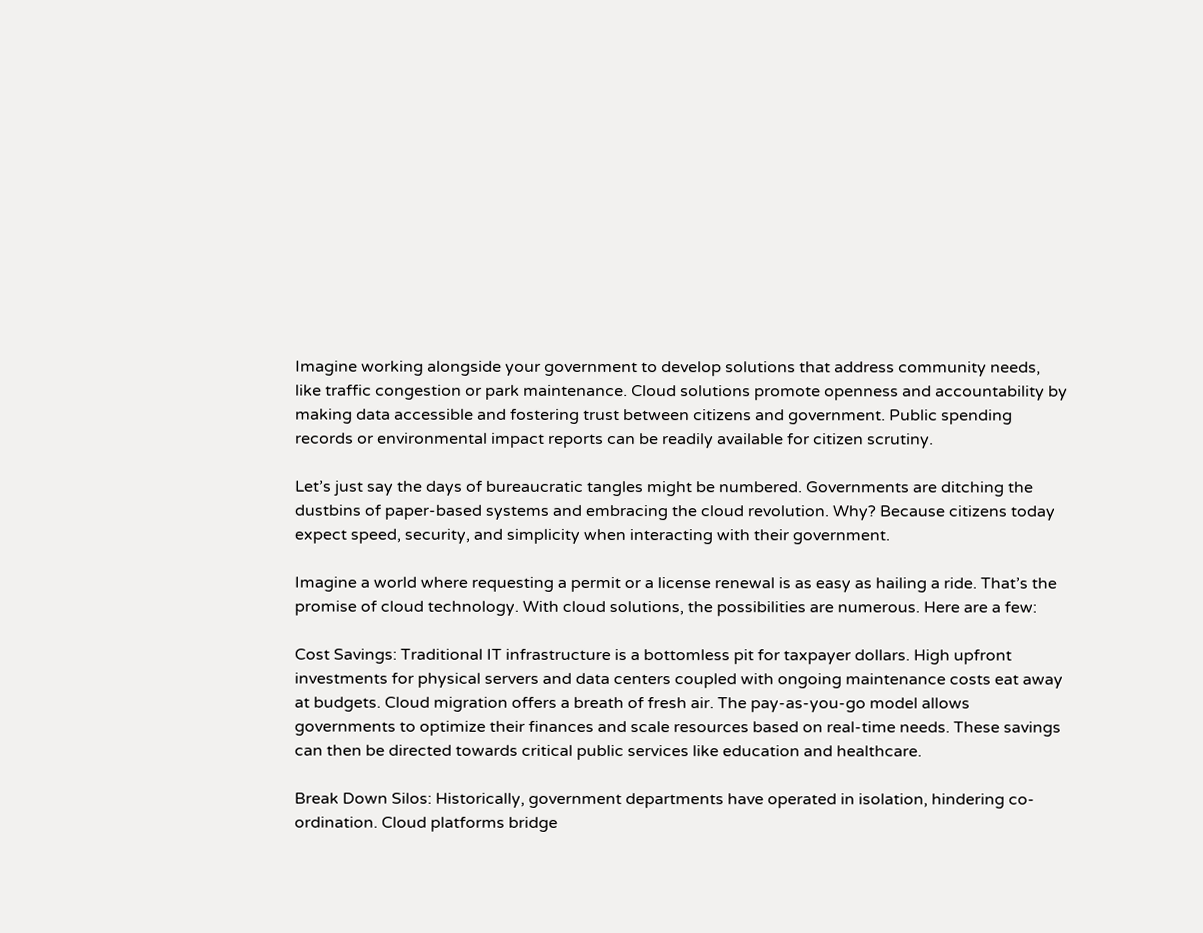Imagine working alongside your government to develop solutions that address community needs, like traffic congestion or park maintenance. Cloud solutions promote openness and accountability by making data accessible and fostering trust between citizens and government. Public spending records or environmental impact reports can be readily available for citizen scrutiny.

Let’s just say the days of bureaucratic tangles might be numbered. Governments are ditching the dustbins of paper-based systems and embracing the cloud revolution. Why? Because citizens today expect speed, security, and simplicity when interacting with their government.

Imagine a world where requesting a permit or a license renewal is as easy as hailing a ride. That’s the promise of cloud technology. With cloud solutions, the possibilities are numerous. Here are a few:

Cost Savings: Traditional IT infrastructure is a bottomless pit for taxpayer dollars. High upfront investments for physical servers and data centers coupled with ongoing maintenance costs eat away at budgets. Cloud migration offers a breath of fresh air. The pay-as-you-go model allows governments to optimize their finances and scale resources based on real-time needs. These savings can then be directed towards critical public services like education and healthcare.

Break Down Silos: Historically, government departments have operated in isolation, hindering co-ordination. Cloud platforms bridge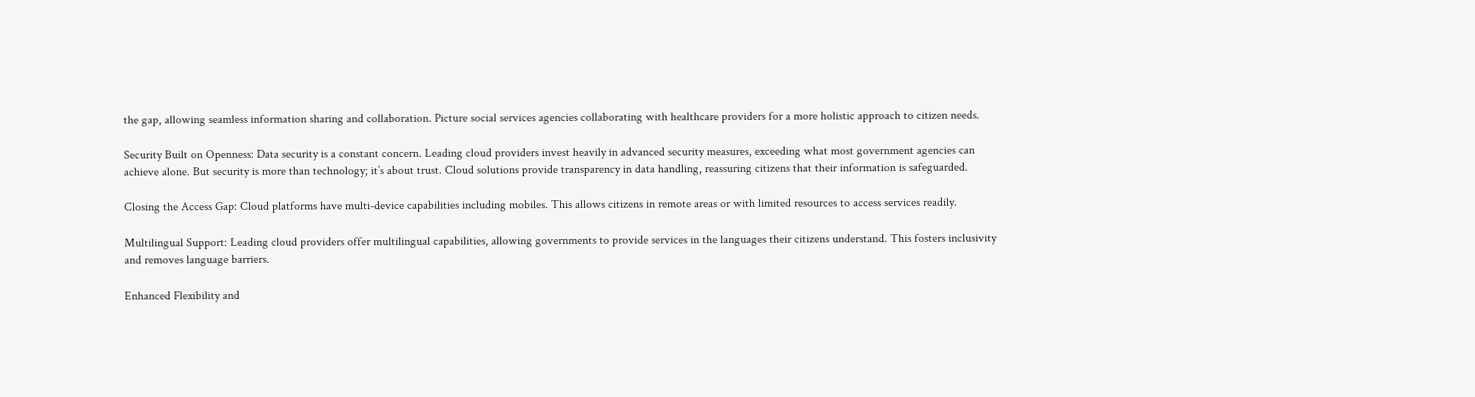the gap, allowing seamless information sharing and collaboration. Picture social services agencies collaborating with healthcare providers for a more holistic approach to citizen needs.

Security Built on Openness: Data security is a constant concern. Leading cloud providers invest heavily in advanced security measures, exceeding what most government agencies can achieve alone. But security is more than technology; it’s about trust. Cloud solutions provide transparency in data handling, reassuring citizens that their information is safeguarded.

Closing the Access Gap: Cloud platforms have multi-device capabilities including mobiles. This allows citizens in remote areas or with limited resources to access services readily.

Multilingual Support: Leading cloud providers offer multilingual capabilities, allowing governments to provide services in the languages their citizens understand. This fosters inclusivity and removes language barriers.

Enhanced Flexibility and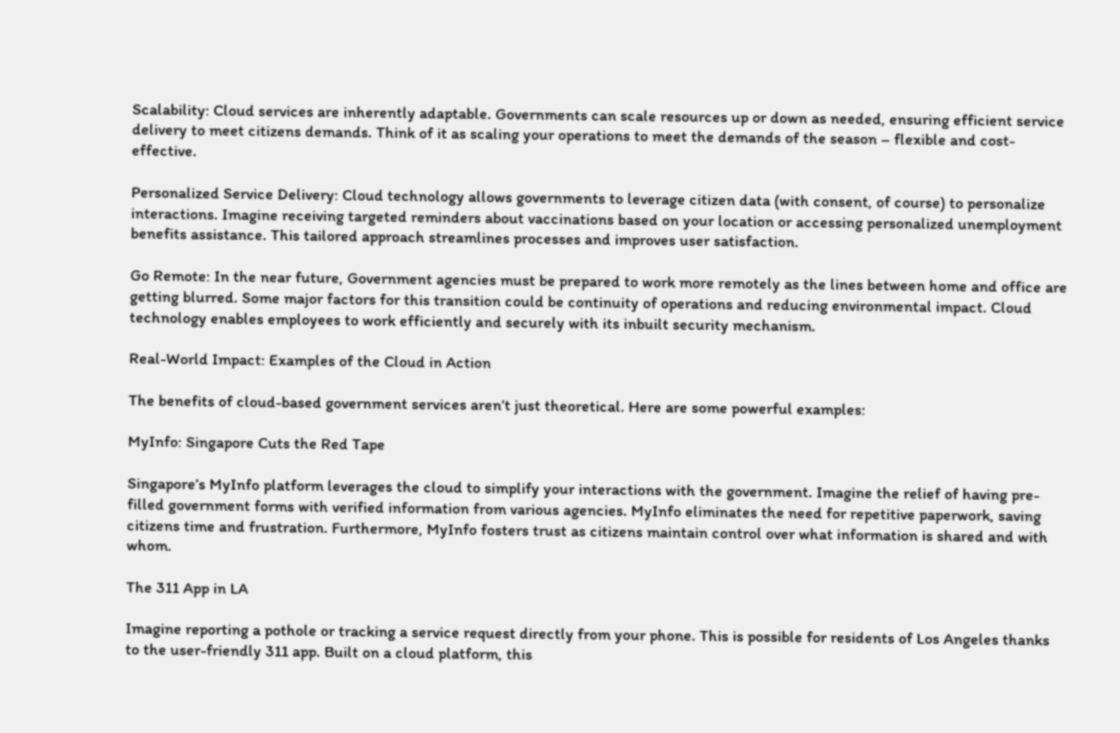Scalability: Cloud services are inherently adaptable. Governments can scale resources up or down as needed, ensuring efficient service delivery to meet citizens demands. Think of it as scaling your operations to meet the demands of the season – flexible and cost-effective.

Personalized Service Delivery: Cloud technology allows governments to leverage citizen data (with consent, of course) to personalize interactions. Imagine receiving targeted reminders about vaccinations based on your location or accessing personalized unemployment benefits assistance. This tailored approach streamlines processes and improves user satisfaction.

Go Remote: In the near future, Government agencies must be prepared to work more remotely as the lines between home and office are getting blurred. Some major factors for this transition could be continuity of operations and reducing environmental impact. Cloud technology enables employees to work efficiently and securely with its inbuilt security mechanism.

Real-World Impact: Examples of the Cloud in Action

The benefits of cloud-based government services aren’t just theoretical. Here are some powerful examples:

MyInfo: Singapore Cuts the Red Tape

Singapore’s MyInfo platform leverages the cloud to simplify your interactions with the government. Imagine the relief of having pre-filled government forms with verified information from various agencies. MyInfo eliminates the need for repetitive paperwork, saving citizens time and frustration. Furthermore, MyInfo fosters trust as citizens maintain control over what information is shared and with whom.

The 311 App in LA

Imagine reporting a pothole or tracking a service request directly from your phone. This is possible for residents of Los Angeles thanks to the user-friendly 311 app. Built on a cloud platform, this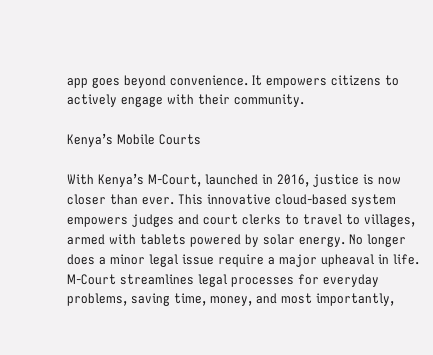app goes beyond convenience. It empowers citizens to actively engage with their community.

Kenya’s Mobile Courts

With Kenya’s M-Court, launched in 2016, justice is now closer than ever. This innovative cloud-based system empowers judges and court clerks to travel to villages, armed with tablets powered by solar energy. No longer does a minor legal issue require a major upheaval in life. M-Court streamlines legal processes for everyday problems, saving time, money, and most importantly,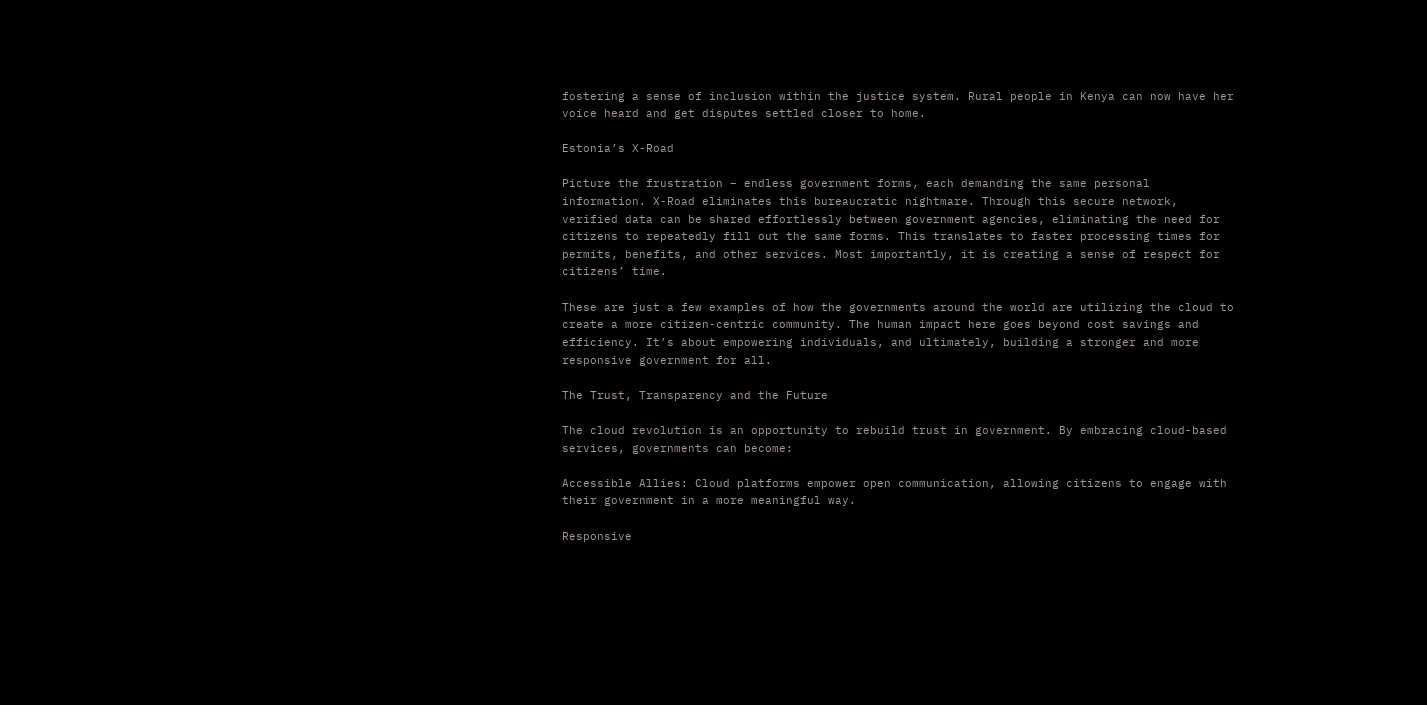fostering a sense of inclusion within the justice system. Rural people in Kenya can now have her voice heard and get disputes settled closer to home.

Estonia’s X-Road

Picture the frustration – endless government forms, each demanding the same personal information. X-Road eliminates this bureaucratic nightmare. Through this secure network, verified data can be shared effortlessly between government agencies, eliminating the need for citizens to repeatedly fill out the same forms. This translates to faster processing times for permits, benefits, and other services. Most importantly, it is creating a sense of respect for citizens’ time.

These are just a few examples of how the governments around the world are utilizing the cloud to create a more citizen-centric community. The human impact here goes beyond cost savings and efficiency. It’s about empowering individuals, and ultimately, building a stronger and more responsive government for all.

The Trust, Transparency and the Future

The cloud revolution is an opportunity to rebuild trust in government. By embracing cloud-based services, governments can become:

Accessible Allies: Cloud platforms empower open communication, allowing citizens to engage with their government in a more meaningful way.

Responsive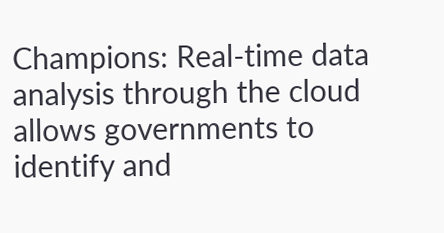Champions: Real-time data analysis through the cloud allows governments to identify and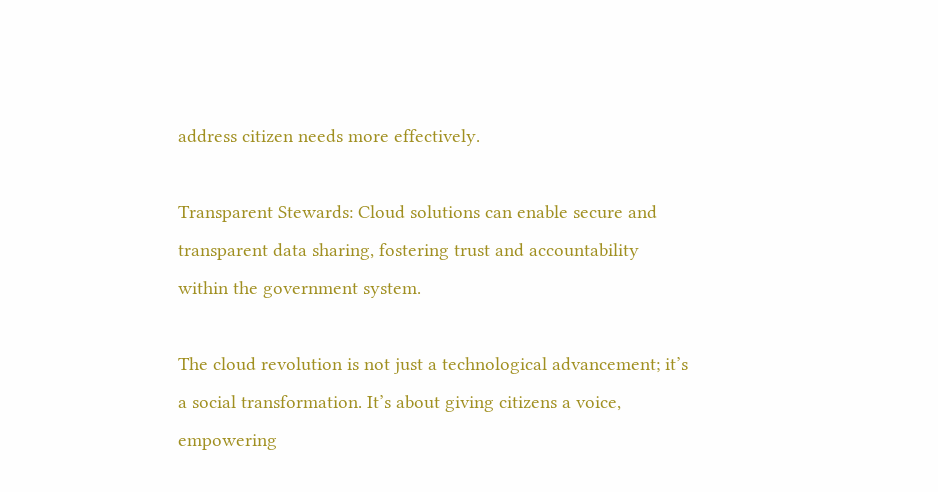address citizen needs more effectively.

Transparent Stewards: Cloud solutions can enable secure and transparent data sharing, fostering trust and accountability within the government system.

The cloud revolution is not just a technological advancement; it’s a social transformation. It’s about giving citizens a voice, empowering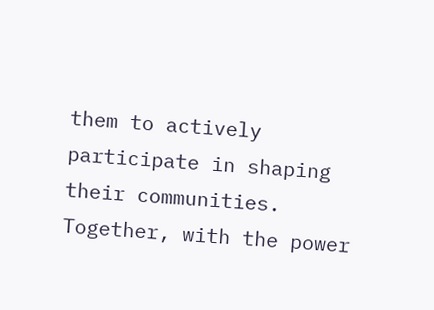them to actively participate in shaping their communities. Together, with the power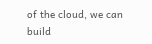of the cloud, we can build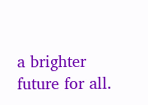a brighter future for all.